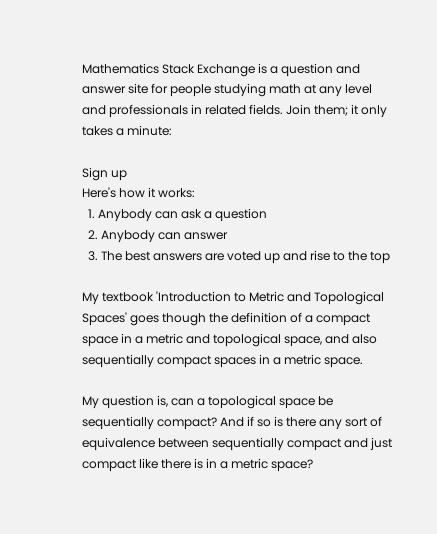Mathematics Stack Exchange is a question and answer site for people studying math at any level and professionals in related fields. Join them; it only takes a minute:

Sign up
Here's how it works:
  1. Anybody can ask a question
  2. Anybody can answer
  3. The best answers are voted up and rise to the top

My textbook 'Introduction to Metric and Topological Spaces' goes though the definition of a compact space in a metric and topological space, and also sequentially compact spaces in a metric space.

My question is, can a topological space be sequentially compact? And if so is there any sort of equivalence between sequentially compact and just compact like there is in a metric space?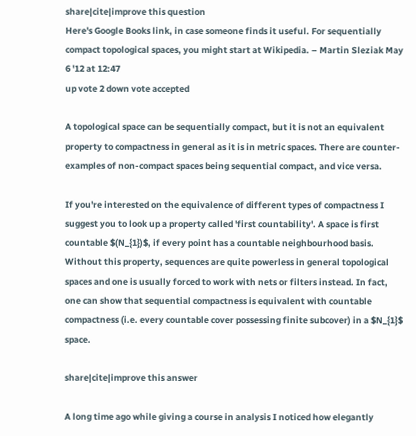share|cite|improve this question
Here's Google Books link, in case someone finds it useful. For sequentially compact topological spaces, you might start at Wikipedia. – Martin Sleziak May 6 '12 at 12:47
up vote 2 down vote accepted

A topological space can be sequentially compact, but it is not an equivalent property to compactness in general as it is in metric spaces. There are counter-examples of non-compact spaces being sequential compact, and vice versa.

If you're interested on the equivalence of different types of compactness I suggest you to look up a property called 'first countability'. A space is first countable $(N_{1})$, if every point has a countable neighbourhood basis. Without this property, sequences are quite powerless in general topological spaces and one is usually forced to work with nets or filters instead. In fact, one can show that sequential compactness is equivalent with countable compactness (i.e. every countable cover possessing finite subcover) in a $N_{1}$ space.

share|cite|improve this answer

A long time ago while giving a course in analysis I noticed how elegantly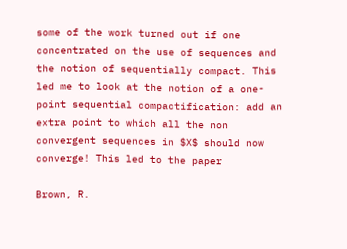some of the work turned out if one concentrated on the use of sequences and the notion of sequentially compact. This led me to look at the notion of a one-point sequential compactification: add an extra point to which all the non convergent sequences in $X$ should now converge! This led to the paper

Brown, R.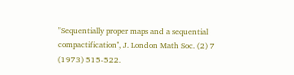"Sequentially proper maps and a sequential compactification'', J. London Math Soc. (2) 7 (1973) 515-522.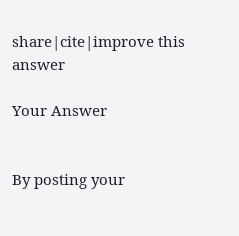share|cite|improve this answer

Your Answer


By posting your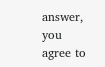answer, you agree to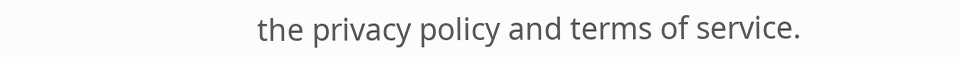the privacy policy and terms of service.